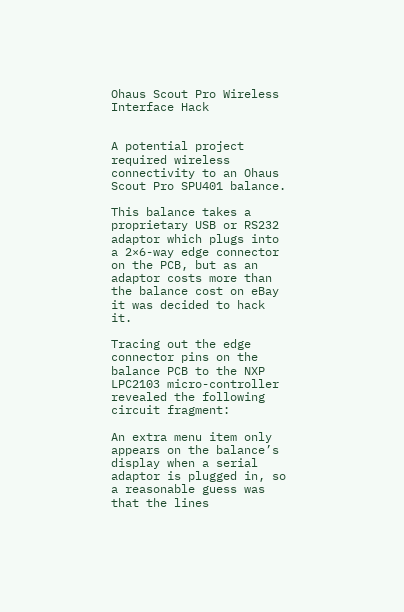Ohaus Scout Pro Wireless Interface Hack


A potential project required wireless connectivity to an Ohaus Scout Pro SPU401 balance.

This balance takes a proprietary USB or RS232 adaptor which plugs into a 2×6-way edge connector on the PCB, but as an adaptor costs more than the balance cost on eBay it was decided to hack it.

Tracing out the edge connector pins on the balance PCB to the NXP LPC2103 micro-controller revealed the following circuit fragment:

An extra menu item only appears on the balance’s display when a serial adaptor is plugged in, so a reasonable guess was that the lines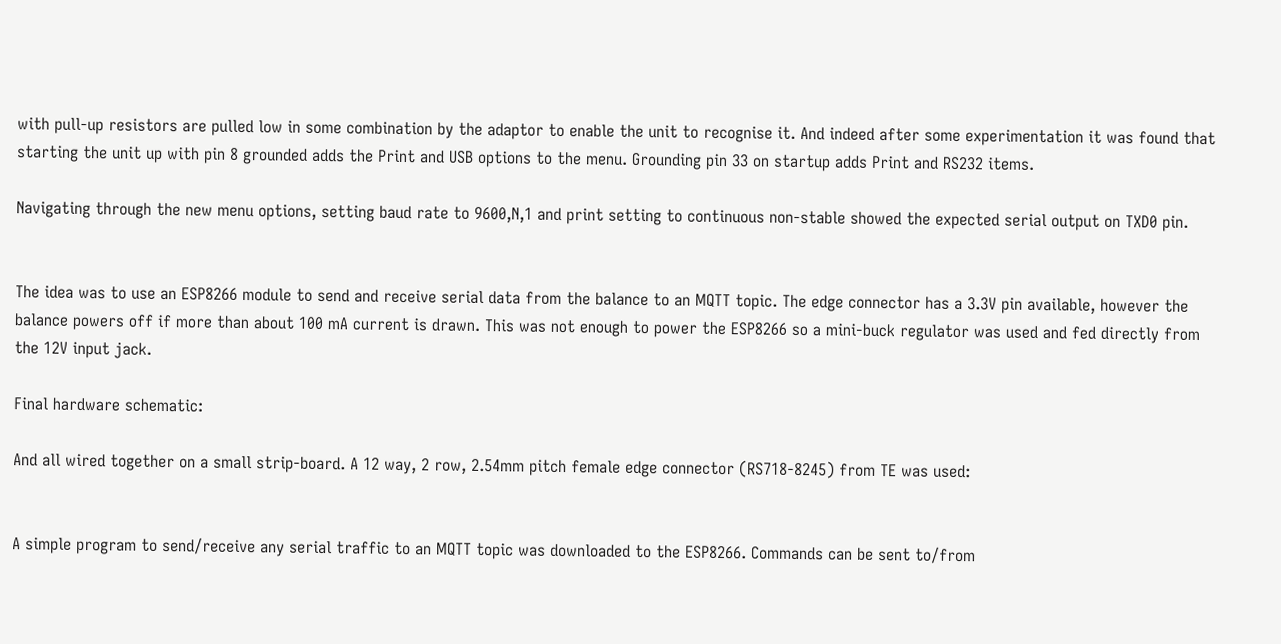with pull-up resistors are pulled low in some combination by the adaptor to enable the unit to recognise it. And indeed after some experimentation it was found that starting the unit up with pin 8 grounded adds the Print and USB options to the menu. Grounding pin 33 on startup adds Print and RS232 items.

Navigating through the new menu options, setting baud rate to 9600,N,1 and print setting to continuous non-stable showed the expected serial output on TXD0 pin.


The idea was to use an ESP8266 module to send and receive serial data from the balance to an MQTT topic. The edge connector has a 3.3V pin available, however the balance powers off if more than about 100 mA current is drawn. This was not enough to power the ESP8266 so a mini-buck regulator was used and fed directly from the 12V input jack.

Final hardware schematic:

And all wired together on a small strip-board. A 12 way, 2 row, 2.54mm pitch female edge connector (RS718-8245) from TE was used:


A simple program to send/receive any serial traffic to an MQTT topic was downloaded to the ESP8266. Commands can be sent to/from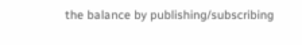the balance by publishing/subscribing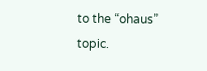to the “ohaus” topic.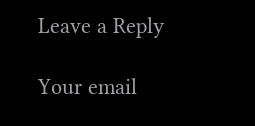Leave a Reply

Your email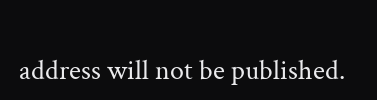address will not be published.